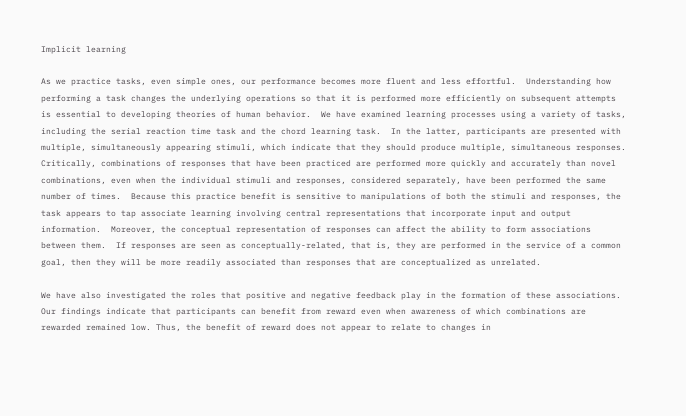Implicit learning

As we practice tasks, even simple ones, our performance becomes more fluent and less effortful.  Understanding how performing a task changes the underlying operations so that it is performed more efficiently on subsequent attempts is essential to developing theories of human behavior.  We have examined learning processes using a variety of tasks, including the serial reaction time task and the chord learning task.  In the latter, participants are presented with multiple, simultaneously appearing stimuli, which indicate that they should produce multiple, simultaneous responses.  Critically, combinations of responses that have been practiced are performed more quickly and accurately than novel combinations, even when the individual stimuli and responses, considered separately, have been performed the same number of times.  Because this practice benefit is sensitive to manipulations of both the stimuli and responses, the task appears to tap associate learning involving central representations that incorporate input and output information.  Moreover, the conceptual representation of responses can affect the ability to form associations between them.  If responses are seen as conceptually-related, that is, they are performed in the service of a common goal, then they will be more readily associated than responses that are conceptualized as unrelated.

We have also investigated the roles that positive and negative feedback play in the formation of these associations.  Our findings indicate that participants can benefit from reward even when awareness of which combinations are rewarded remained low. Thus, the benefit of reward does not appear to relate to changes in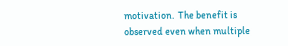motivation.  The benefit is observed even when multiple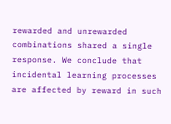rewarded and unrewarded combinations shared a single response. We conclude that incidental learning processes are affected by reward in such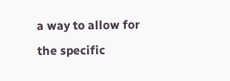a way to allow for the specific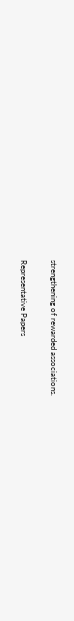strengthening of rewarded associations.

Representative Papers